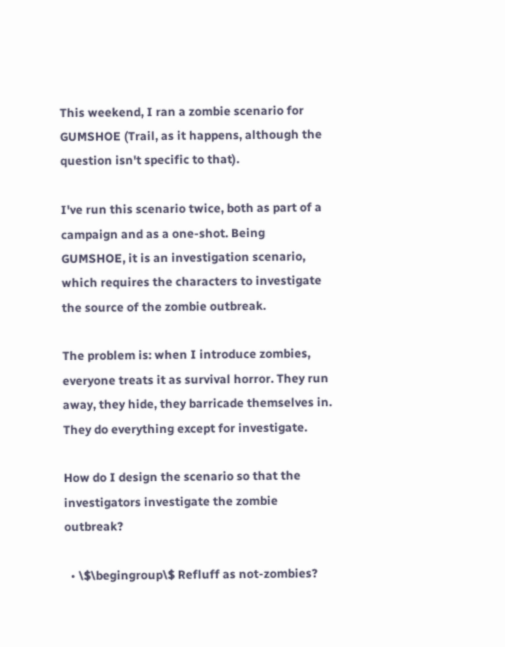This weekend, I ran a zombie scenario for GUMSHOE (Trail, as it happens, although the question isn't specific to that).

I've run this scenario twice, both as part of a campaign and as a one-shot. Being GUMSHOE, it is an investigation scenario, which requires the characters to investigate the source of the zombie outbreak.

The problem is: when I introduce zombies, everyone treats it as survival horror. They run away, they hide, they barricade themselves in. They do everything except for investigate.

How do I design the scenario so that the investigators investigate the zombie outbreak?

  • \$\begingroup\$ Refluff as not-zombies?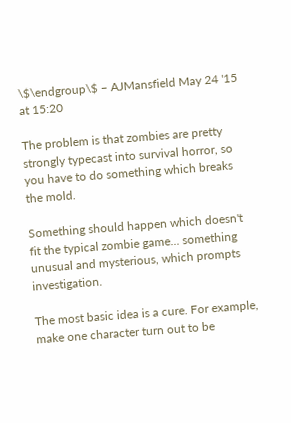\$\endgroup\$ – AJMansfield May 24 '15 at 15:20

The problem is that zombies are pretty strongly typecast into survival horror, so you have to do something which breaks the mold.

Something should happen which doesn't fit the typical zombie game... something unusual and mysterious, which prompts investigation.

The most basic idea is a cure. For example, make one character turn out to be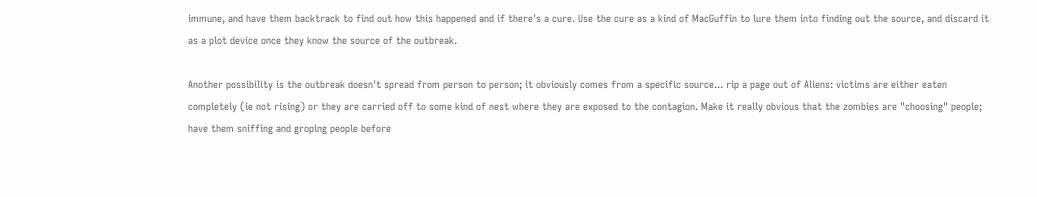immune, and have them backtrack to find out how this happened and if there's a cure. Use the cure as a kind of MacGuffin to lure them into finding out the source, and discard it as a plot device once they know the source of the outbreak.

Another possibility is the outbreak doesn't spread from person to person; it obviously comes from a specific source... rip a page out of Aliens: victims are either eaten completely (ie not rising) or they are carried off to some kind of nest where they are exposed to the contagion. Make it really obvious that the zombies are "choosing" people; have them sniffing and groping people before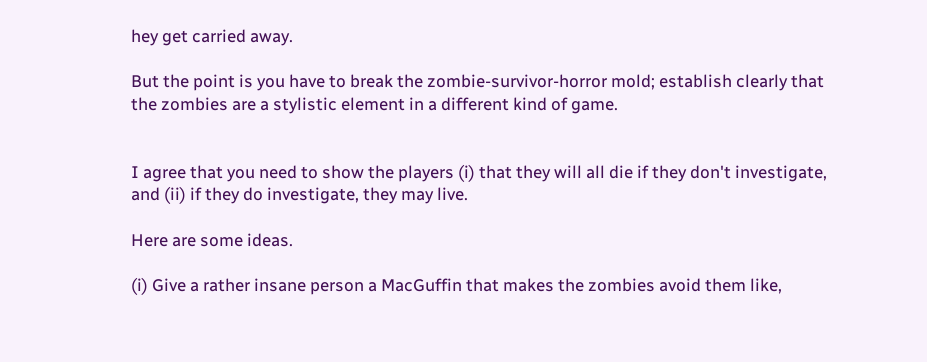hey get carried away.

But the point is you have to break the zombie-survivor-horror mold; establish clearly that the zombies are a stylistic element in a different kind of game.


I agree that you need to show the players (i) that they will all die if they don't investigate, and (ii) if they do investigate, they may live.

Here are some ideas.

(i) Give a rather insane person a MacGuffin that makes the zombies avoid them like,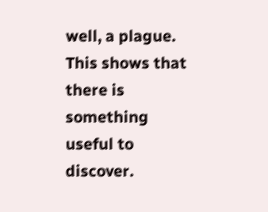well, a plague. This shows that there is something useful to discover.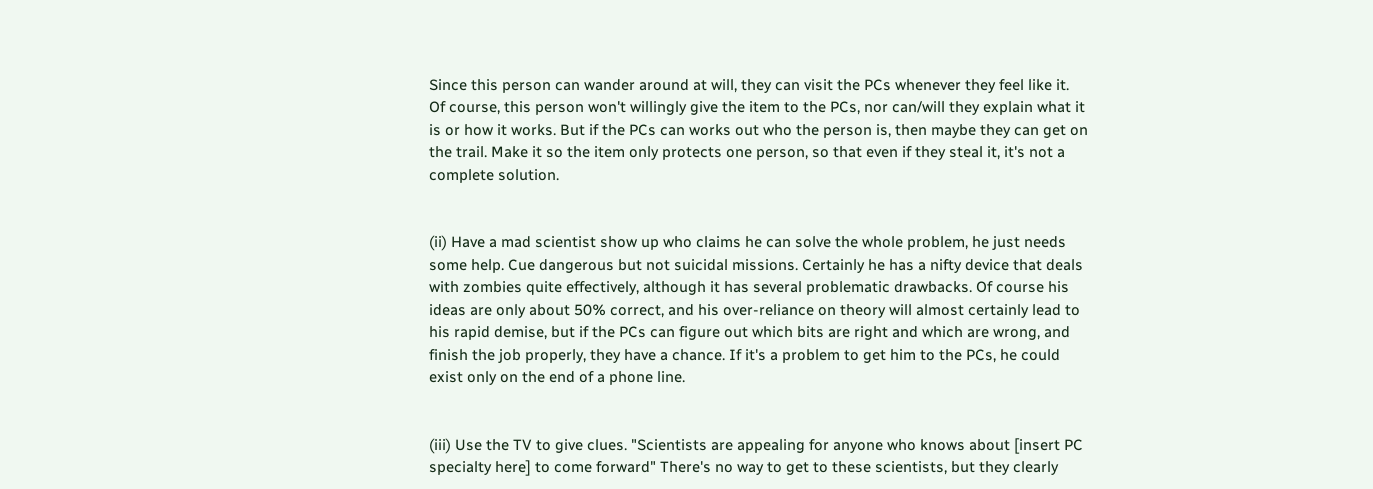Since this person can wander around at will, they can visit the PCs whenever they feel like it. Of course, this person won't willingly give the item to the PCs, nor can/will they explain what it is or how it works. But if the PCs can works out who the person is, then maybe they can get on the trail. Make it so the item only protects one person, so that even if they steal it, it's not a complete solution.


(ii) Have a mad scientist show up who claims he can solve the whole problem, he just needs some help. Cue dangerous but not suicidal missions. Certainly he has a nifty device that deals with zombies quite effectively, although it has several problematic drawbacks. Of course his ideas are only about 50% correct, and his over-reliance on theory will almost certainly lead to his rapid demise, but if the PCs can figure out which bits are right and which are wrong, and finish the job properly, they have a chance. If it's a problem to get him to the PCs, he could exist only on the end of a phone line.


(iii) Use the TV to give clues. "Scientists are appealing for anyone who knows about [insert PC specialty here] to come forward" There's no way to get to these scientists, but they clearly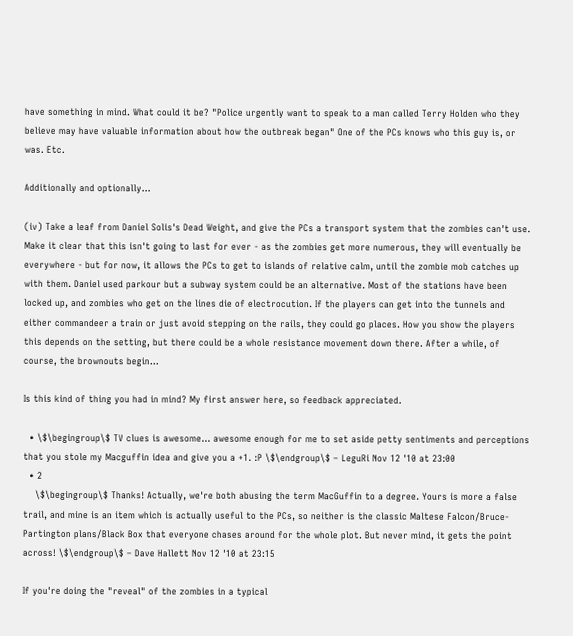have something in mind. What could it be? "Police urgently want to speak to a man called Terry Holden who they believe may have valuable information about how the outbreak began" One of the PCs knows who this guy is, or was. Etc.

Additionally and optionally...

(iv) Take a leaf from Daniel Solis's Dead Weight, and give the PCs a transport system that the zombies can't use. Make it clear that this isn't going to last for ever - as the zombies get more numerous, they will eventually be everywhere - but for now, it allows the PCs to get to islands of relative calm, until the zombie mob catches up with them. Daniel used parkour but a subway system could be an alternative. Most of the stations have been locked up, and zombies who get on the lines die of electrocution. If the players can get into the tunnels and either commandeer a train or just avoid stepping on the rails, they could go places. How you show the players this depends on the setting, but there could be a whole resistance movement down there. After a while, of course, the brownouts begin...

Is this kind of thing you had in mind? My first answer here, so feedback appreciated.

  • \$\begingroup\$ TV clues is awesome... awesome enough for me to set aside petty sentiments and perceptions that you stole my Macguffin idea and give you a +1. :P \$\endgroup\$ – LeguRi Nov 12 '10 at 23:00
  • 2
    \$\begingroup\$ Thanks! Actually, we're both abusing the term MacGuffin to a degree. Yours is more a false trail, and mine is an item which is actually useful to the PCs, so neither is the classic Maltese Falcon/Bruce-Partington plans/Black Box that everyone chases around for the whole plot. But never mind, it gets the point across! \$\endgroup\$ – Dave Hallett Nov 12 '10 at 23:15

If you're doing the "reveal" of the zombies in a typical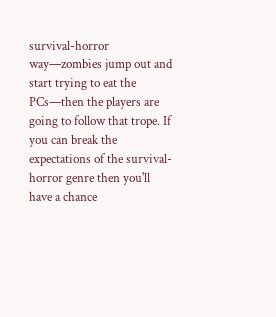survival-horror way—zombies jump out and start trying to eat the PCs—then the players are going to follow that trope. If you can break the expectations of the survival-horror genre then you'll have a chance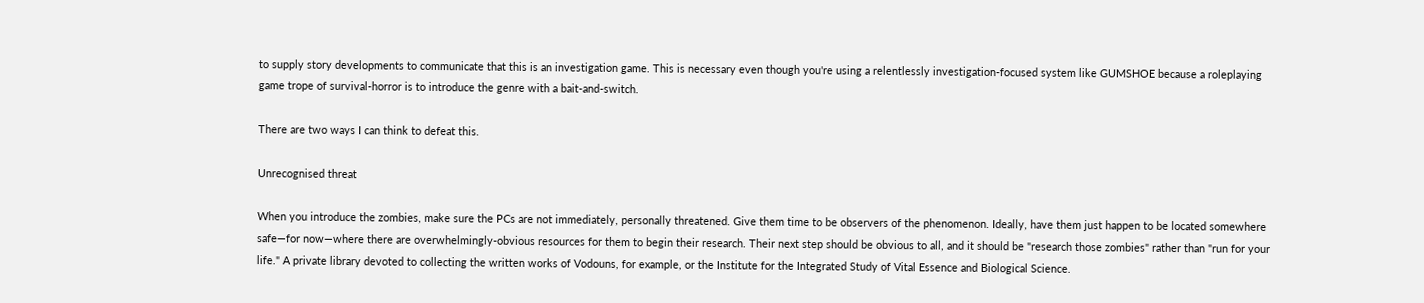to supply story developments to communicate that this is an investigation game. This is necessary even though you're using a relentlessly investigation-focused system like GUMSHOE because a roleplaying game trope of survival-horror is to introduce the genre with a bait-and-switch.

There are two ways I can think to defeat this.

Unrecognised threat

When you introduce the zombies, make sure the PCs are not immediately, personally threatened. Give them time to be observers of the phenomenon. Ideally, have them just happen to be located somewhere safe—for now—where there are overwhelmingly-obvious resources for them to begin their research. Their next step should be obvious to all, and it should be "research those zombies" rather than "run for your life." A private library devoted to collecting the written works of Vodouns, for example, or the Institute for the Integrated Study of Vital Essence and Biological Science.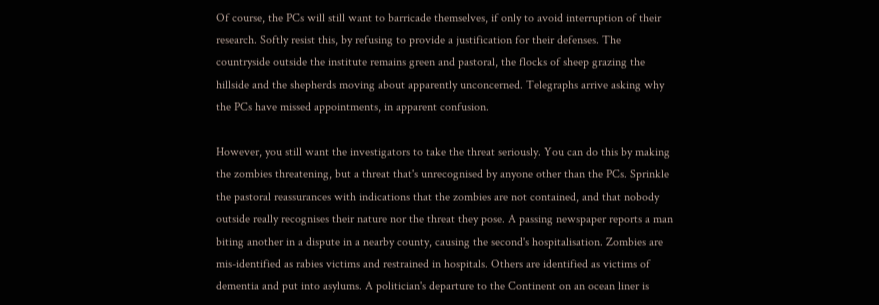Of course, the PCs will still want to barricade themselves, if only to avoid interruption of their research. Softly resist this, by refusing to provide a justification for their defenses. The countryside outside the institute remains green and pastoral, the flocks of sheep grazing the hillside and the shepherds moving about apparently unconcerned. Telegraphs arrive asking why the PCs have missed appointments, in apparent confusion.

However, you still want the investigators to take the threat seriously. You can do this by making the zombies threatening, but a threat that's unrecognised by anyone other than the PCs. Sprinkle the pastoral reassurances with indications that the zombies are not contained, and that nobody outside really recognises their nature nor the threat they pose. A passing newspaper reports a man biting another in a dispute in a nearby county, causing the second's hospitalisation. Zombies are mis-identified as rabies victims and restrained in hospitals. Others are identified as victims of dementia and put into asylums. A politician's departure to the Continent on an ocean liner is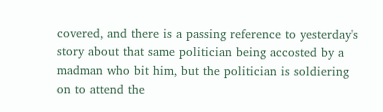covered, and there is a passing reference to yesterday's story about that same politician being accosted by a madman who bit him, but the politician is soldiering on to attend the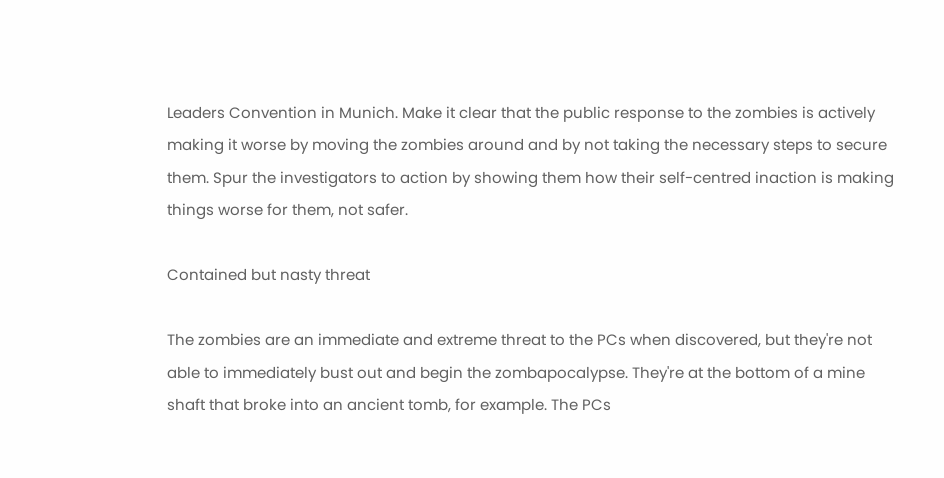Leaders Convention in Munich. Make it clear that the public response to the zombies is actively making it worse by moving the zombies around and by not taking the necessary steps to secure them. Spur the investigators to action by showing them how their self-centred inaction is making things worse for them, not safer.

Contained but nasty threat

The zombies are an immediate and extreme threat to the PCs when discovered, but they're not able to immediately bust out and begin the zombapocalypse. They're at the bottom of a mine shaft that broke into an ancient tomb, for example. The PCs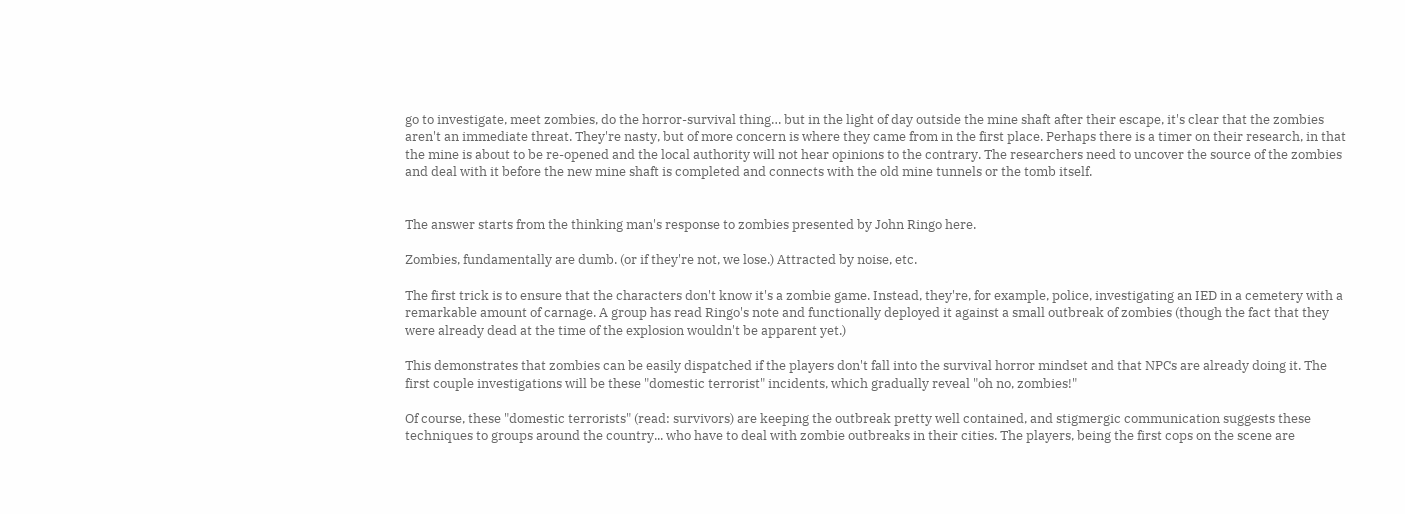go to investigate, meet zombies, do the horror-survival thing… but in the light of day outside the mine shaft after their escape, it's clear that the zombies aren't an immediate threat. They're nasty, but of more concern is where they came from in the first place. Perhaps there is a timer on their research, in that the mine is about to be re-opened and the local authority will not hear opinions to the contrary. The researchers need to uncover the source of the zombies and deal with it before the new mine shaft is completed and connects with the old mine tunnels or the tomb itself.


The answer starts from the thinking man's response to zombies presented by John Ringo here.

Zombies, fundamentally are dumb. (or if they're not, we lose.) Attracted by noise, etc.

The first trick is to ensure that the characters don't know it's a zombie game. Instead, they're, for example, police, investigating an IED in a cemetery with a remarkable amount of carnage. A group has read Ringo's note and functionally deployed it against a small outbreak of zombies (though the fact that they were already dead at the time of the explosion wouldn't be apparent yet.)

This demonstrates that zombies can be easily dispatched if the players don't fall into the survival horror mindset and that NPCs are already doing it. The first couple investigations will be these "domestic terrorist" incidents, which gradually reveal "oh no, zombies!"

Of course, these "domestic terrorists" (read: survivors) are keeping the outbreak pretty well contained, and stigmergic communication suggests these techniques to groups around the country... who have to deal with zombie outbreaks in their cities. The players, being the first cops on the scene are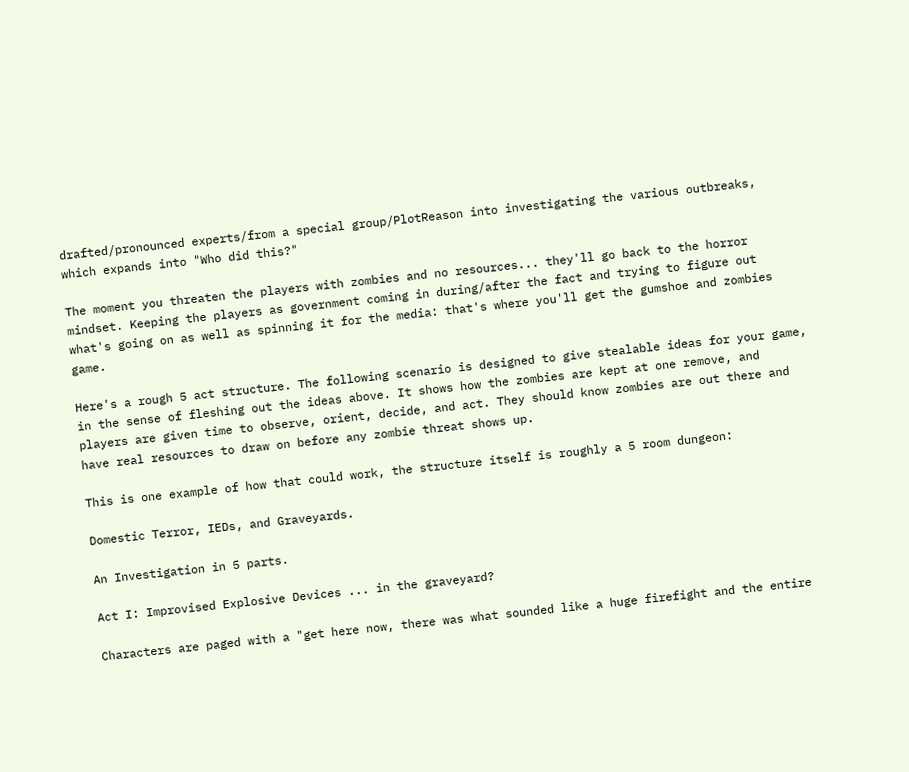drafted/pronounced experts/from a special group/PlotReason into investigating the various outbreaks, which expands into "Who did this?"

The moment you threaten the players with zombies and no resources... they'll go back to the horror mindset. Keeping the players as government coming in during/after the fact and trying to figure out what's going on as well as spinning it for the media: that's where you'll get the gumshoe and zombies game.

Here's a rough 5 act structure. The following scenario is designed to give stealable ideas for your game, in the sense of fleshing out the ideas above. It shows how the zombies are kept at one remove, and players are given time to observe, orient, decide, and act. They should know zombies are out there and have real resources to draw on before any zombie threat shows up.

This is one example of how that could work, the structure itself is roughly a 5 room dungeon:

Domestic Terror, IEDs, and Graveyards.

An Investigation in 5 parts.

Act I: Improvised Explosive Devices ... in the graveyard?

Characters are paged with a "get here now, there was what sounded like a huge firefight and the entire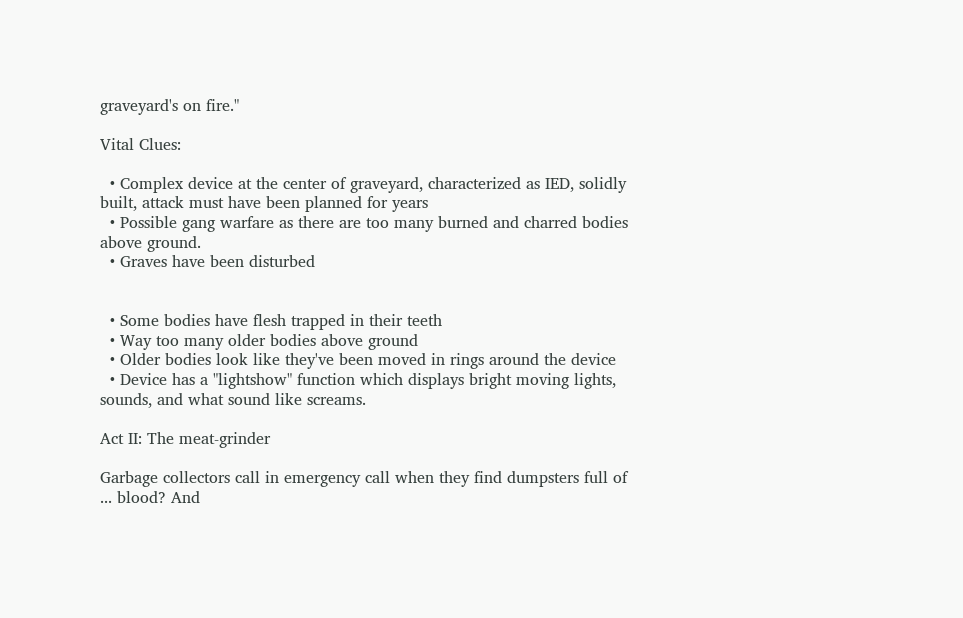graveyard's on fire."

Vital Clues:

  • Complex device at the center of graveyard, characterized as IED, solidly built, attack must have been planned for years
  • Possible gang warfare as there are too many burned and charred bodies above ground.
  • Graves have been disturbed


  • Some bodies have flesh trapped in their teeth
  • Way too many older bodies above ground
  • Older bodies look like they've been moved in rings around the device
  • Device has a "lightshow" function which displays bright moving lights, sounds, and what sound like screams.

Act II: The meat-grinder

Garbage collectors call in emergency call when they find dumpsters full of ... blood? And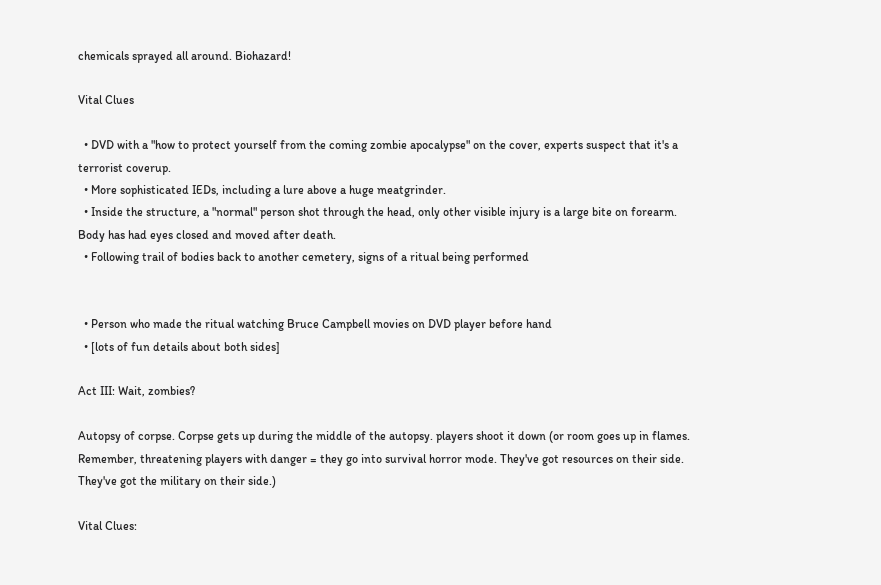chemicals sprayed all around. Biohazard!

Vital Clues

  • DVD with a "how to protect yourself from the coming zombie apocalypse" on the cover, experts suspect that it's a terrorist coverup.
  • More sophisticated IEDs, including a lure above a huge meatgrinder.
  • Inside the structure, a "normal" person shot through the head, only other visible injury is a large bite on forearm. Body has had eyes closed and moved after death.
  • Following trail of bodies back to another cemetery, signs of a ritual being performed


  • Person who made the ritual watching Bruce Campbell movies on DVD player before hand
  • [lots of fun details about both sides]

Act III: Wait, zombies?

Autopsy of corpse. Corpse gets up during the middle of the autopsy. players shoot it down (or room goes up in flames. Remember, threatening players with danger = they go into survival horror mode. They've got resources on their side. They've got the military on their side.)

Vital Clues: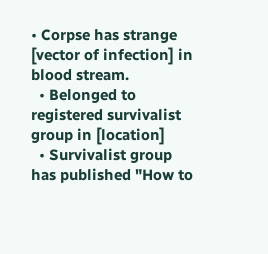• Corpse has strange [vector of infection] in blood stream.
  • Belonged to registered survivalist group in [location]
  • Survivalist group has published "How to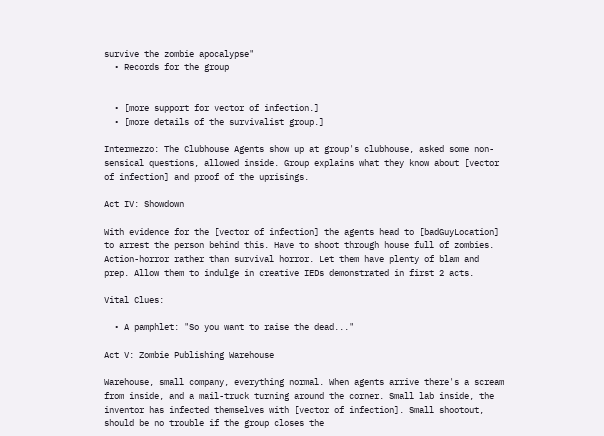survive the zombie apocalypse"
  • Records for the group


  • [more support for vector of infection.]
  • [more details of the survivalist group.]

Intermezzo: The Clubhouse Agents show up at group's clubhouse, asked some non-sensical questions, allowed inside. Group explains what they know about [vector of infection] and proof of the uprisings.

Act IV: Showdown

With evidence for the [vector of infection] the agents head to [badGuyLocation] to arrest the person behind this. Have to shoot through house full of zombies. Action-horror rather than survival horror. Let them have plenty of blam and prep. Allow them to indulge in creative IEDs demonstrated in first 2 acts.

Vital Clues:

  • A pamphlet: "So you want to raise the dead..."

Act V: Zombie Publishing Warehouse

Warehouse, small company, everything normal. When agents arrive there's a scream from inside, and a mail-truck turning around the corner. Small lab inside, the inventor has infected themselves with [vector of infection]. Small shootout, should be no trouble if the group closes the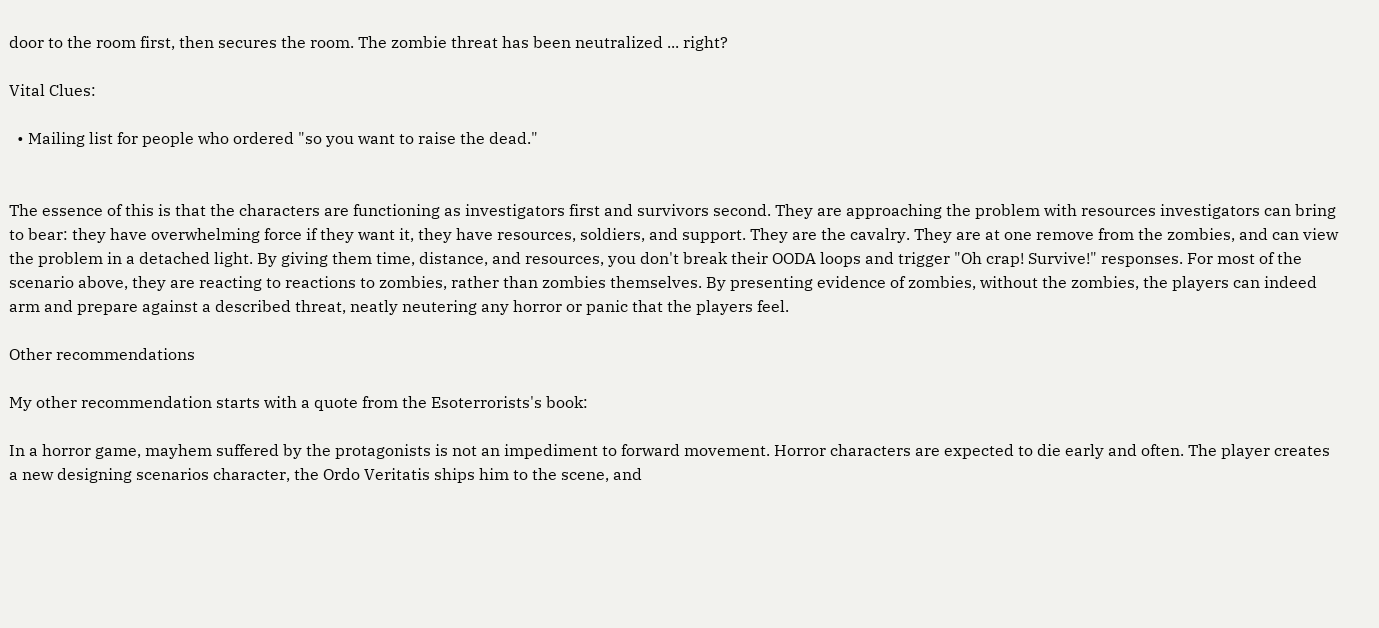door to the room first, then secures the room. The zombie threat has been neutralized ... right?

Vital Clues:

  • Mailing list for people who ordered "so you want to raise the dead."


The essence of this is that the characters are functioning as investigators first and survivors second. They are approaching the problem with resources investigators can bring to bear: they have overwhelming force if they want it, they have resources, soldiers, and support. They are the cavalry. They are at one remove from the zombies, and can view the problem in a detached light. By giving them time, distance, and resources, you don't break their OODA loops and trigger "Oh crap! Survive!" responses. For most of the scenario above, they are reacting to reactions to zombies, rather than zombies themselves. By presenting evidence of zombies, without the zombies, the players can indeed arm and prepare against a described threat, neatly neutering any horror or panic that the players feel.

Other recommendations

My other recommendation starts with a quote from the Esoterrorists's book:

In a horror game, mayhem suffered by the protagonists is not an impediment to forward movement. Horror characters are expected to die early and often. The player creates a new designing scenarios character, the Ordo Veritatis ships him to the scene, and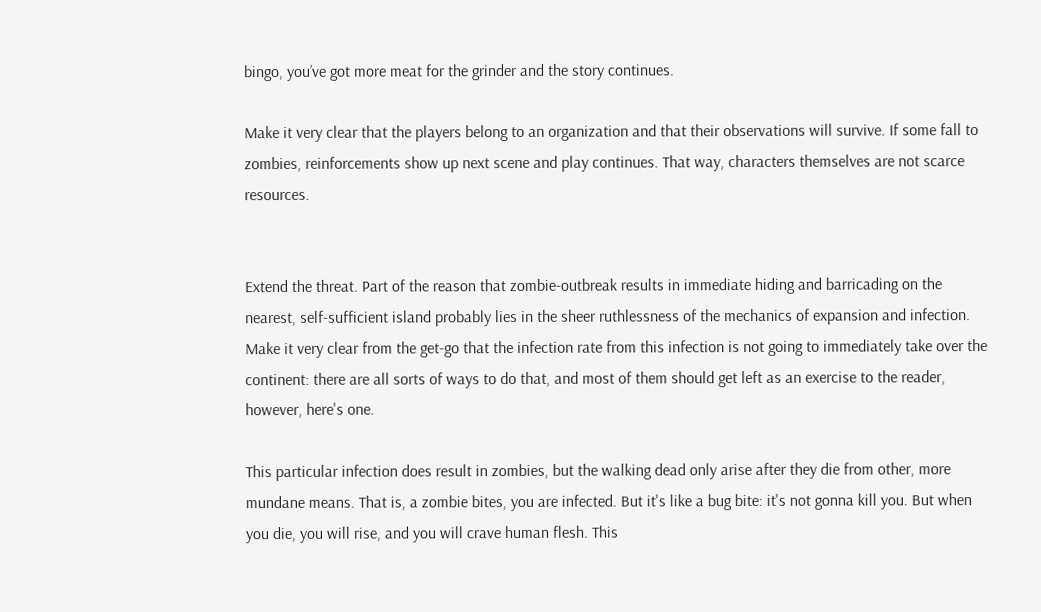bingo, you’ve got more meat for the grinder and the story continues.

Make it very clear that the players belong to an organization and that their observations will survive. If some fall to zombies, reinforcements show up next scene and play continues. That way, characters themselves are not scarce resources.


Extend the threat. Part of the reason that zombie-outbreak results in immediate hiding and barricading on the nearest, self-sufficient island probably lies in the sheer ruthlessness of the mechanics of expansion and infection. Make it very clear from the get-go that the infection rate from this infection is not going to immediately take over the continent: there are all sorts of ways to do that, and most of them should get left as an exercise to the reader, however, here's one.

This particular infection does result in zombies, but the walking dead only arise after they die from other, more mundane means. That is, a zombie bites, you are infected. But it's like a bug bite: it's not gonna kill you. But when you die, you will rise, and you will crave human flesh. This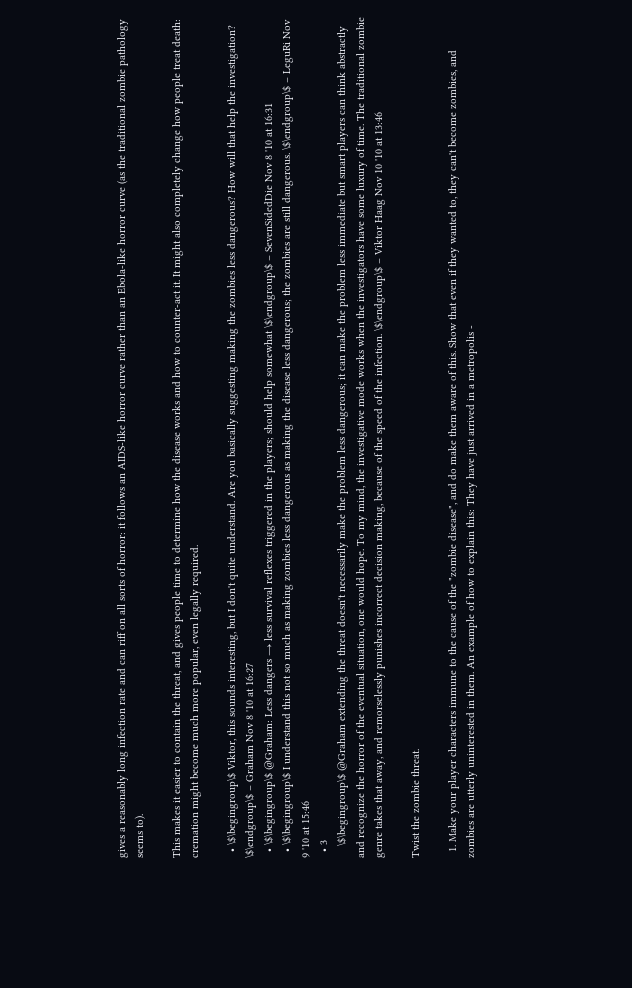gives a reasonably long infection rate and can riff on all sorts of horror: it follows an AIDS-like horror curve rather than an Ebola-like horror curve (as the traditional zombie pathology seems to).

This makes it easier to contain the threat, and gives people time to determine how the disease works and how to counter-act it. It might also completely change how people treat death: cremation might become much more popular, even legally required.

  • \$\begingroup\$ Viktor, this sounds interesting, but I don't quite understand. Are you basically suggesting making the zombies less dangerous? How will that help the investigation? \$\endgroup\$ – Graham Nov 8 '10 at 16:27
  • \$\begingroup\$ @Graham: Less dangers → less survival reflexes triggered in the players; should help somewhat \$\endgroup\$ – SevenSidedDie Nov 8 '10 at 16:31
  • \$\begingroup\$ I understand this not so much as making zombies less dangerous as making the disease less dangerous; the zombies are still dangerous. \$\endgroup\$ – LeguRi Nov 9 '10 at 15:46
  • 3
    \$\begingroup\$ @Graham extending the threat doesn't necessarily make the problem less dangerous; it can make the problem less immediate but smart players can think abstractly and recognize the horror of the eventual situation, one would hope. To my mind, the investigative mode works when the investigators have some luxury of time. The traditional zombie genre takes that away, and remorselessly punishes incorrect decision making, because of the speed of the infection. \$\endgroup\$ – Viktor Haag Nov 10 '10 at 13:46

Twist the zombie threat.

  1. Make your player characters immune to the cause of the "zombie disease", and do make them aware of this. Show that even if they wanted to, they can't become zombies, and zombies are utterly uninterested in them. An example of how to explain this: They have just arrived in a metropolis -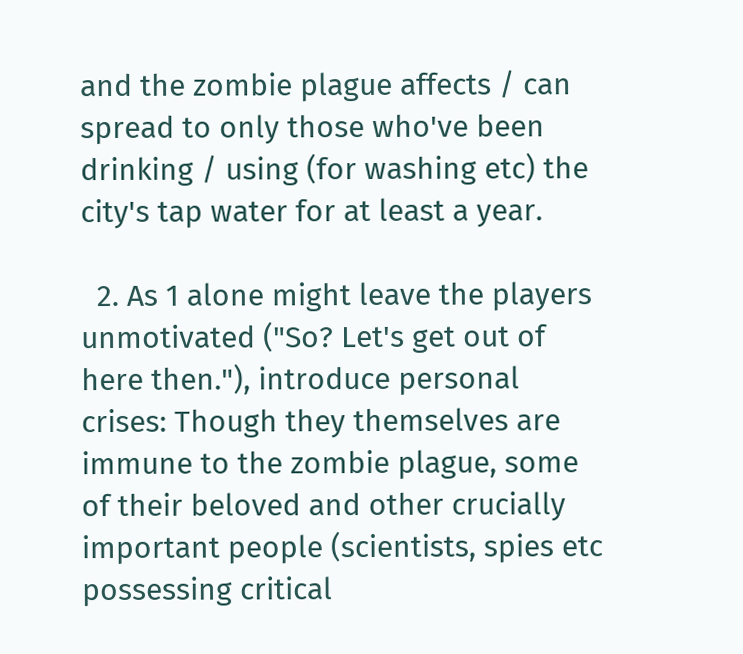and the zombie plague affects / can spread to only those who've been drinking / using (for washing etc) the city's tap water for at least a year.

  2. As 1 alone might leave the players unmotivated ("So? Let's get out of here then."), introduce personal crises: Though they themselves are immune to the zombie plague, some of their beloved and other crucially important people (scientists, spies etc possessing critical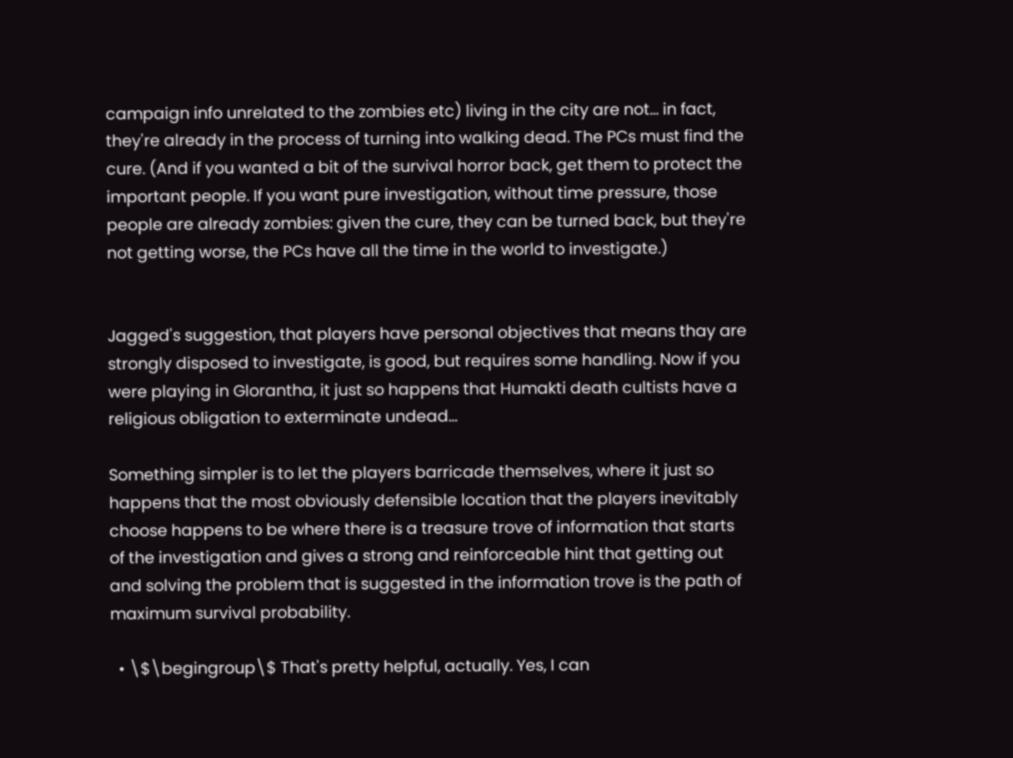campaign info unrelated to the zombies etc) living in the city are not... in fact, they're already in the process of turning into walking dead. The PCs must find the cure. (And if you wanted a bit of the survival horror back, get them to protect the important people. If you want pure investigation, without time pressure, those people are already zombies: given the cure, they can be turned back, but they're not getting worse, the PCs have all the time in the world to investigate.)


Jagged's suggestion, that players have personal objectives that means thay are strongly disposed to investigate, is good, but requires some handling. Now if you were playing in Glorantha, it just so happens that Humakti death cultists have a religious obligation to exterminate undead...

Something simpler is to let the players barricade themselves, where it just so happens that the most obviously defensible location that the players inevitably choose happens to be where there is a treasure trove of information that starts of the investigation and gives a strong and reinforceable hint that getting out and solving the problem that is suggested in the information trove is the path of maximum survival probability.

  • \$\begingroup\$ That's pretty helpful, actually. Yes, I can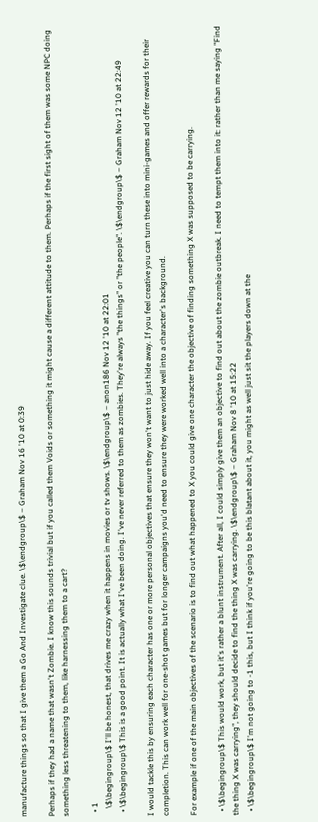manufacture things so that I give them a Go And Investigate clue. \$\endgroup\$ – Graham Nov 16 '10 at 0:39

Perhaps if they had a name that wasn't Zombie. I know this sounds trivial but if you called them Voids or something it might cause a different attitude to them. Perhaps if the first sight of them was some NPC doing something less threatening to them, like harnessing them to a cart?

  • 1
    \$\begingroup\$ I'll be honest, that drives me crazy when it happens in movies or tv shows. \$\endgroup\$ – anon186 Nov 12 '10 at 22:01
  • \$\begingroup\$ This is a good point. It is actually what I've been doing. I've never referred to them as zombies. They're always "the things" or "the people". \$\endgroup\$ – Graham Nov 12 '10 at 22:49

I would tackle this by ensuring each character has one or more personal objectives that ensure they won't want to just hide away. If you feel creative you can turn these into mini-games and offer rewards for their completion. This can work well for one-shot games but for longer campaigns you'd need to ensure they were worked well into a character's background.

For example if one of the main objectives of the scenario is to find out what happened to X you could give one character the objective of finding something X was supposed to be carrying.

  • \$\begingroup\$ This would work, but it's rather a blunt instrument. After all, I could simply give them an objective to find out about the zombie outbreak. I need to tempt them into it: rather than me saying "Find the thing X was carrying", they should decide to find the thing X was carrying. \$\endgroup\$ – Graham Nov 8 '10 at 15:22
  • \$\begingroup\$ I'm not going to -1 this, but I think if you're going to be this blatant about it, you might as well just sit the players down at the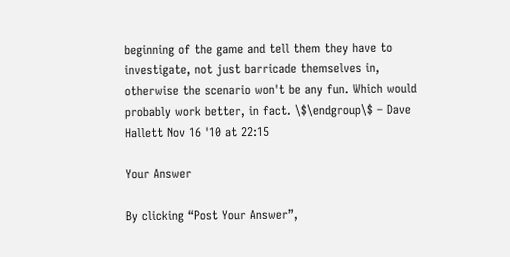beginning of the game and tell them they have to investigate, not just barricade themselves in, otherwise the scenario won't be any fun. Which would probably work better, in fact. \$\endgroup\$ – Dave Hallett Nov 16 '10 at 22:15

Your Answer

By clicking “Post Your Answer”,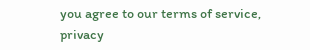you agree to our terms of service, privacy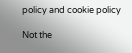policy and cookie policy

Not the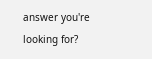answer you're looking for?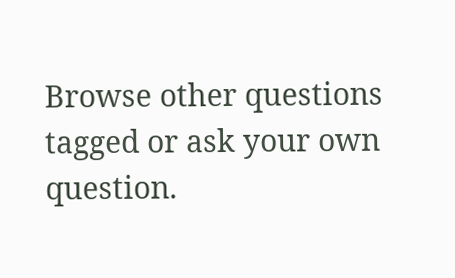Browse other questions tagged or ask your own question.